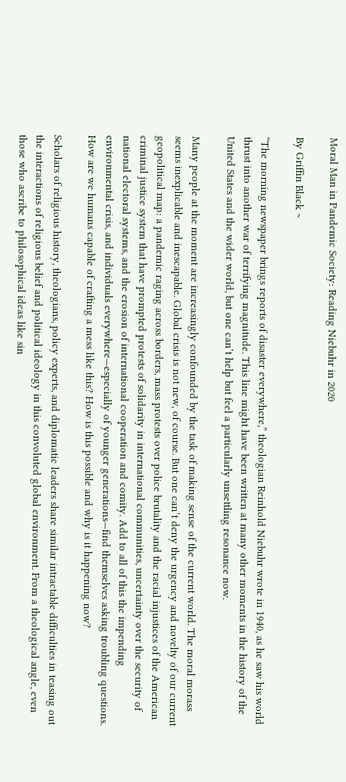Moral Man in Pandemic Society: Reading Niebuhr in 2020

By Griffin Black ~

“The morning newspaper brings reports of disaster everywhere,” theologian Reinhold Niebuhr wrote in 1940, as he saw his world thrust into another war of terrifying magnitude. This line might have been written at many other moments in the history of the United States and the wider world, but one can’t help but feel a particularly unsettling resonance now.

Many people at the moment are increasingly confounded by the task of making sense of the current world. The moral morass seems inexplicable and inescapable. Global crisis is not new, of course. But one can’t deny the urgency and novelty of our current geopolitical map: a pandemic raging across borders, mass protests over police brutality and the racial injustices of the American criminal justice system that have prompted protests of solidarity in international communities, uncertainty over the security of national electoral systems, and the erosion of international cooperation and comity. Add to all of this the impending environmental crisis, and individuals everywhere—especially of younger generations—find themselves asking troubling questions. How are we humans capable of crafting a mess like this? How is this possible and why is it happening now?

Scholars of religious history, theologians, policy experts, and diplomatic leaders share similar intractable difficulties in teasing out the interactions of religious belief and political ideology in this convoluted global environment. From a theological angle, even those who ascribe to philosophical ideas like sin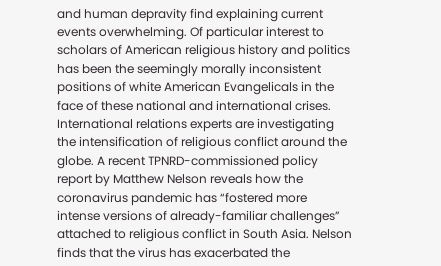and human depravity find explaining current events overwhelming. Of particular interest to scholars of American religious history and politics has been the seemingly morally inconsistent positions of white American Evangelicals in the face of these national and international crises. International relations experts are investigating the intensification of religious conflict around the globe. A recent TPNRD-commissioned policy report by Matthew Nelson reveals how the coronavirus pandemic has “fostered more intense versions of already-familiar challenges” attached to religious conflict in South Asia. Nelson finds that the virus has exacerbated the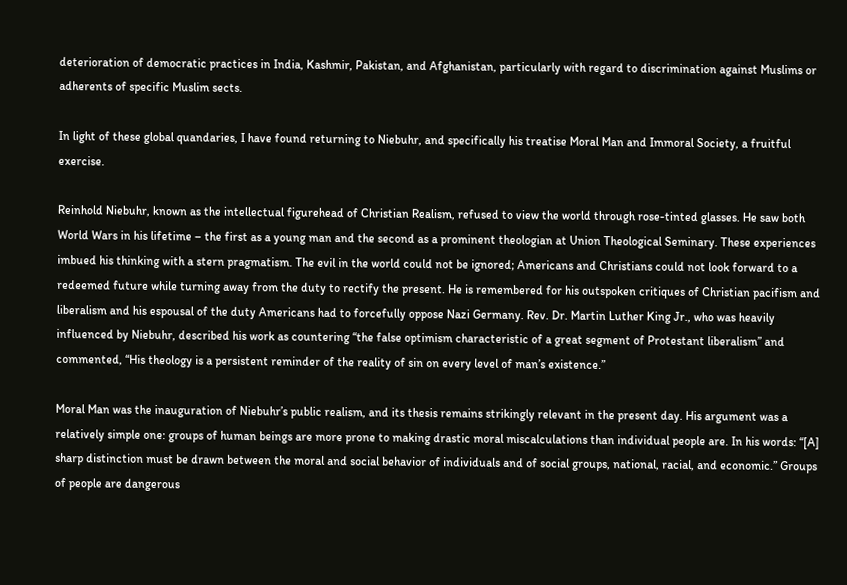deterioration of democratic practices in India, Kashmir, Pakistan, and Afghanistan, particularly with regard to discrimination against Muslims or adherents of specific Muslim sects.

In light of these global quandaries, I have found returning to Niebuhr, and specifically his treatise Moral Man and Immoral Society, a fruitful exercise.

Reinhold Niebuhr, known as the intellectual figurehead of Christian Realism, refused to view the world through rose-tinted glasses. He saw both World Wars in his lifetime – the first as a young man and the second as a prominent theologian at Union Theological Seminary. These experiences imbued his thinking with a stern pragmatism. The evil in the world could not be ignored; Americans and Christians could not look forward to a redeemed future while turning away from the duty to rectify the present. He is remembered for his outspoken critiques of Christian pacifism and liberalism and his espousal of the duty Americans had to forcefully oppose Nazi Germany. Rev. Dr. Martin Luther King Jr., who was heavily influenced by Niebuhr, described his work as countering “the false optimism characteristic of a great segment of Protestant liberalism” and commented, “His theology is a persistent reminder of the reality of sin on every level of man’s existence.”

Moral Man was the inauguration of Niebuhr’s public realism, and its thesis remains strikingly relevant in the present day. His argument was a relatively simple one: groups of human beings are more prone to making drastic moral miscalculations than individual people are. In his words: “[A] sharp distinction must be drawn between the moral and social behavior of individuals and of social groups, national, racial, and economic.” Groups of people are dangerous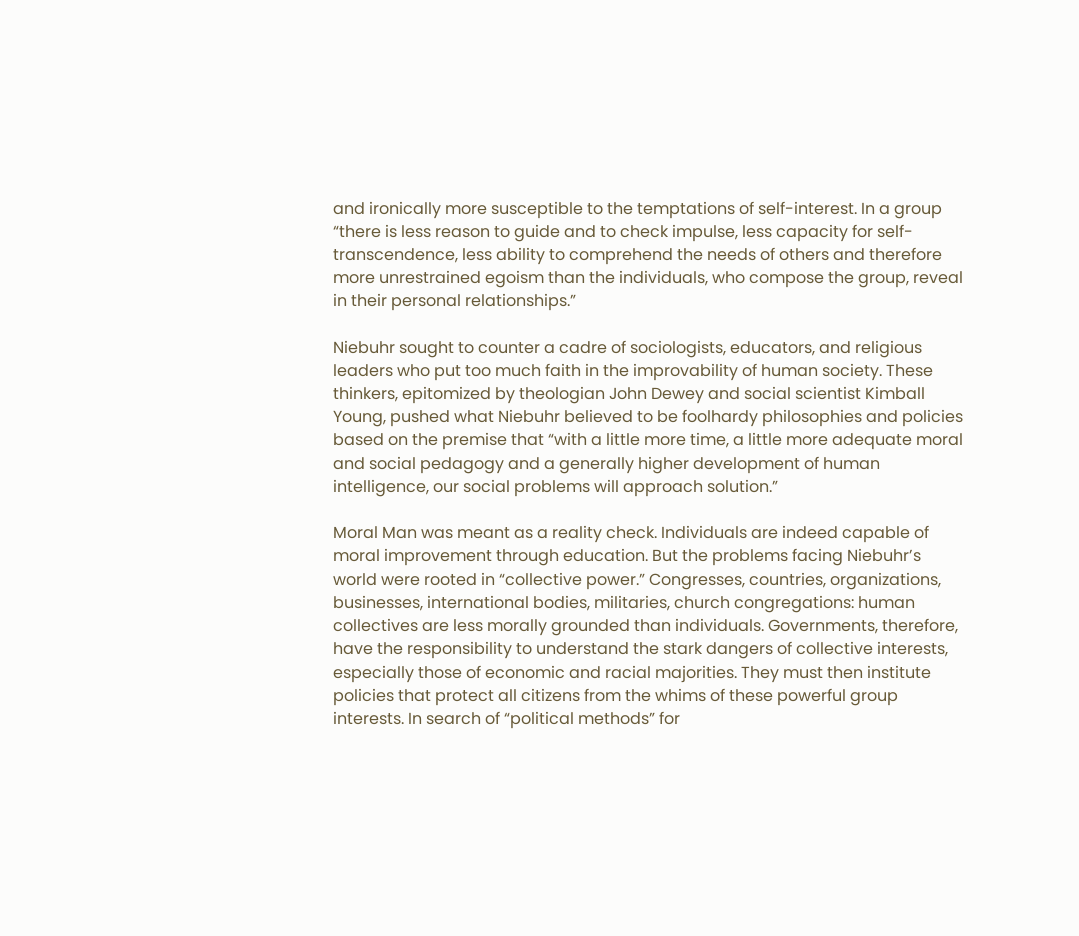and ironically more susceptible to the temptations of self-interest. In a group “there is less reason to guide and to check impulse, less capacity for self-transcendence, less ability to comprehend the needs of others and therefore more unrestrained egoism than the individuals, who compose the group, reveal in their personal relationships.”

Niebuhr sought to counter a cadre of sociologists, educators, and religious leaders who put too much faith in the improvability of human society. These thinkers, epitomized by theologian John Dewey and social scientist Kimball Young, pushed what Niebuhr believed to be foolhardy philosophies and policies based on the premise that “with a little more time, a little more adequate moral and social pedagogy and a generally higher development of human intelligence, our social problems will approach solution.”

Moral Man was meant as a reality check. Individuals are indeed capable of moral improvement through education. But the problems facing Niebuhr’s world were rooted in “collective power.” Congresses, countries, organizations, businesses, international bodies, militaries, church congregations: human collectives are less morally grounded than individuals. Governments, therefore, have the responsibility to understand the stark dangers of collective interests, especially those of economic and racial majorities. They must then institute policies that protect all citizens from the whims of these powerful group interests. In search of “political methods” for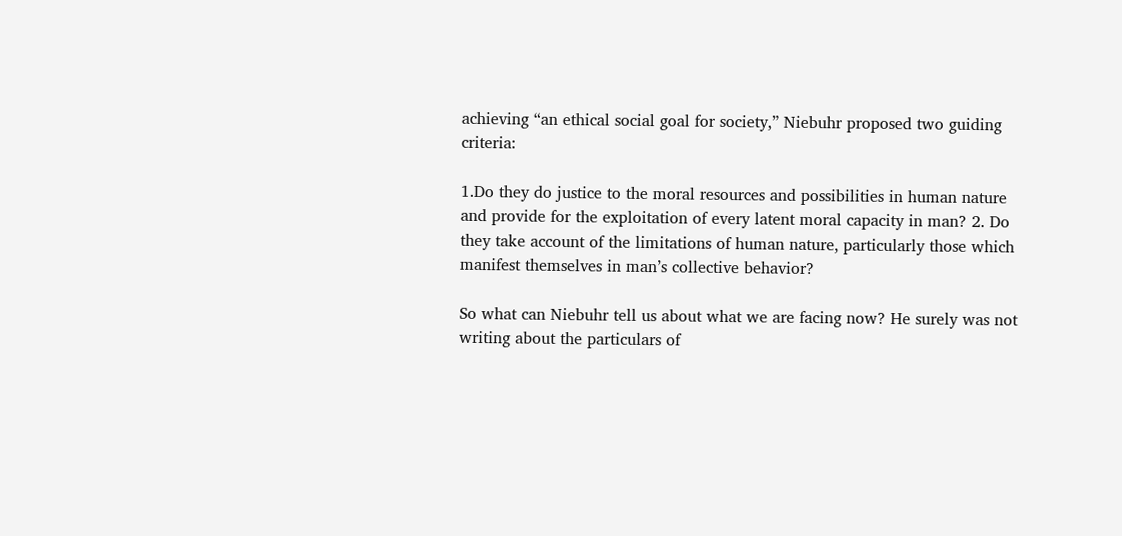achieving “an ethical social goal for society,” Niebuhr proposed two guiding criteria:

1.Do they do justice to the moral resources and possibilities in human nature and provide for the exploitation of every latent moral capacity in man? 2. Do they take account of the limitations of human nature, particularly those which manifest themselves in man’s collective behavior?

So what can Niebuhr tell us about what we are facing now? He surely was not writing about the particulars of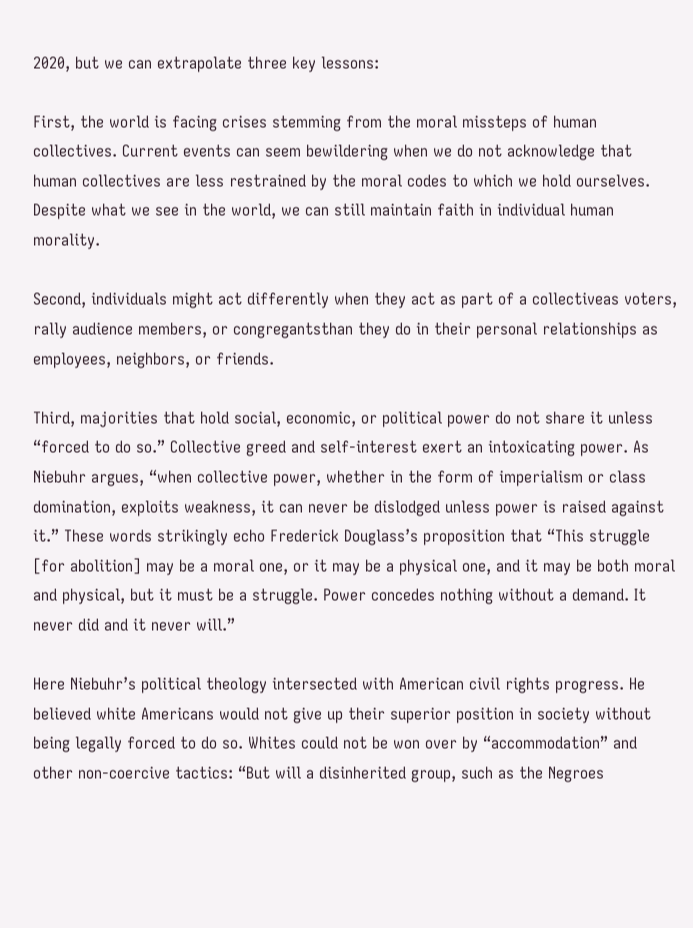2020, but we can extrapolate three key lessons:

First, the world is facing crises stemming from the moral missteps of human collectives. Current events can seem bewildering when we do not acknowledge that human collectives are less restrained by the moral codes to which we hold ourselves. Despite what we see in the world, we can still maintain faith in individual human morality.

Second, individuals might act differently when they act as part of a collectiveas voters, rally audience members, or congregantsthan they do in their personal relationships as employees, neighbors, or friends.

Third, majorities that hold social, economic, or political power do not share it unless “forced to do so.” Collective greed and self-interest exert an intoxicating power. As Niebuhr argues, “when collective power, whether in the form of imperialism or class domination, exploits weakness, it can never be dislodged unless power is raised against it.” These words strikingly echo Frederick Douglass’s proposition that “This struggle [for abolition] may be a moral one, or it may be a physical one, and it may be both moral and physical, but it must be a struggle. Power concedes nothing without a demand. It never did and it never will.”

Here Niebuhr’s political theology intersected with American civil rights progress. He believed white Americans would not give up their superior position in society without being legally forced to do so. Whites could not be won over by “accommodation” and other non-coercive tactics: “But will a disinherited group, such as the Negroes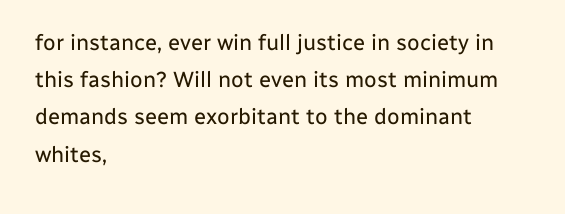for instance, ever win full justice in society in this fashion? Will not even its most minimum demands seem exorbitant to the dominant whites,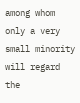among whom only a very small minority will regard the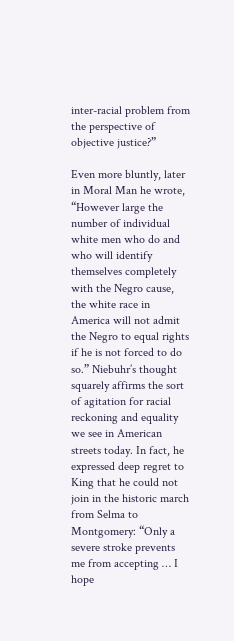inter-racial problem from the perspective of objective justice?”

Even more bluntly, later in Moral Man he wrote, “However large the number of individual white men who do and who will identify themselves completely with the Negro cause, the white race in America will not admit the Negro to equal rights if he is not forced to do so.” Niebuhr’s thought squarely affirms the sort of agitation for racial reckoning and equality we see in American streets today. In fact, he expressed deep regret to King that he could not join in the historic march from Selma to Montgomery: “Only a severe stroke prevents me from accepting … I hope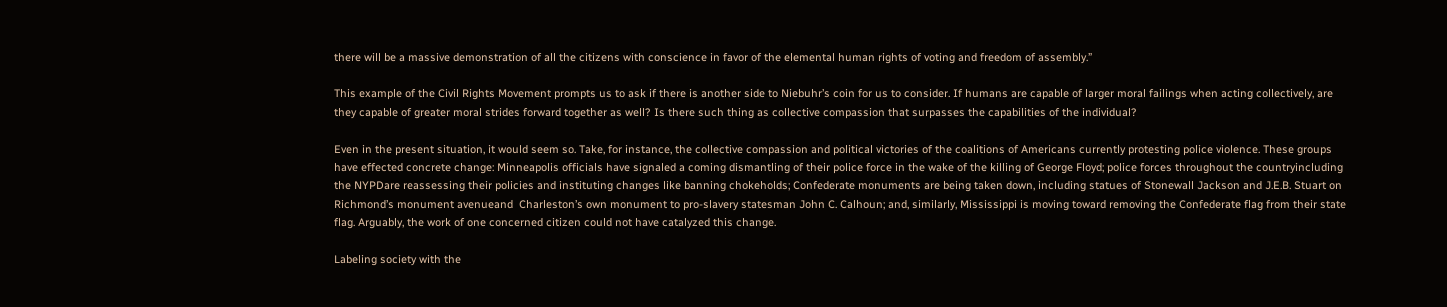there will be a massive demonstration of all the citizens with conscience in favor of the elemental human rights of voting and freedom of assembly.”

This example of the Civil Rights Movement prompts us to ask if there is another side to Niebuhr’s coin for us to consider. If humans are capable of larger moral failings when acting collectively, are they capable of greater moral strides forward together as well? Is there such thing as collective compassion that surpasses the capabilities of the individual?

Even in the present situation, it would seem so. Take, for instance, the collective compassion and political victories of the coalitions of Americans currently protesting police violence. These groups have effected concrete change: Minneapolis officials have signaled a coming dismantling of their police force in the wake of the killing of George Floyd; police forces throughout the countryincluding the NYPDare reassessing their policies and instituting changes like banning chokeholds; Confederate monuments are being taken down, including statues of Stonewall Jackson and J.E.B. Stuart on Richmond’s monument avenueand  Charleston’s own monument to pro-slavery statesman John C. Calhoun; and, similarly, Mississippi is moving toward removing the Confederate flag from their state flag. Arguably, the work of one concerned citizen could not have catalyzed this change.

Labeling society with the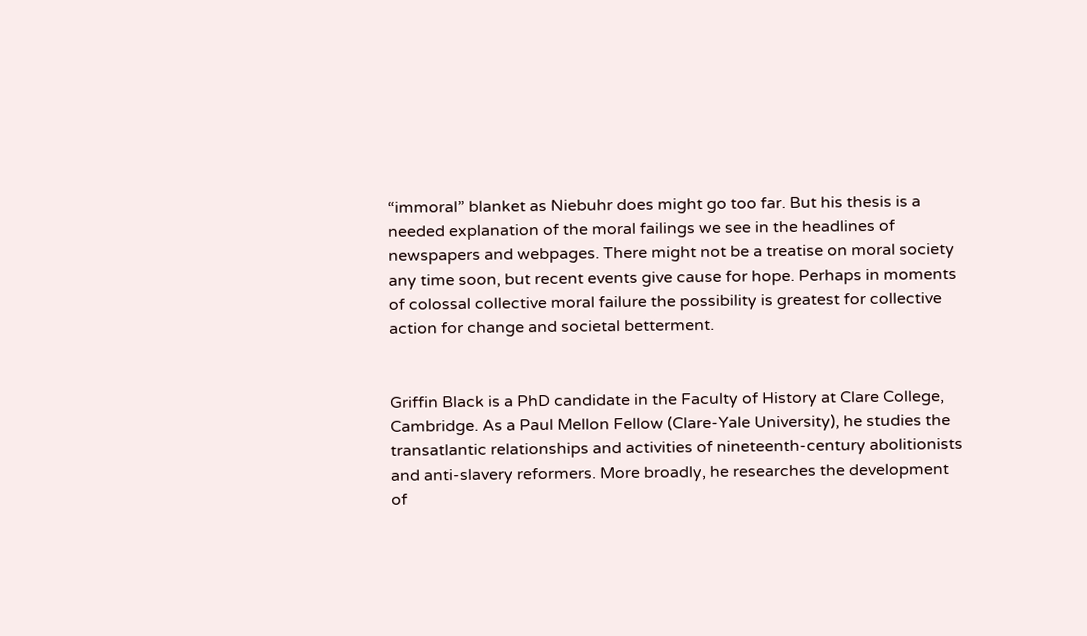“immoral” blanket as Niebuhr does might go too far. But his thesis is a needed explanation of the moral failings we see in the headlines of newspapers and webpages. There might not be a treatise on moral society any time soon, but recent events give cause for hope. Perhaps in moments of colossal collective moral failure the possibility is greatest for collective action for change and societal betterment.


Griffin Black is a PhD candidate in the Faculty of History at Clare College, Cambridge. As a Paul Mellon Fellow (Clare-Yale University), he studies the transatlantic relationships and activities of nineteenth-century abolitionists and anti-slavery reformers. More broadly, he researches the development of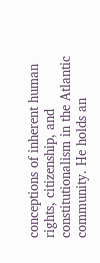conceptions of inherent human rights, citizenship, and constitutionalism in the Atlantic community. He holds an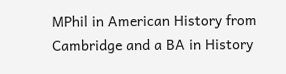MPhil in American History from Cambridge and a BA in History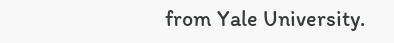from Yale University.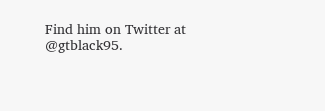Find him on Twitter at @gtblack95.